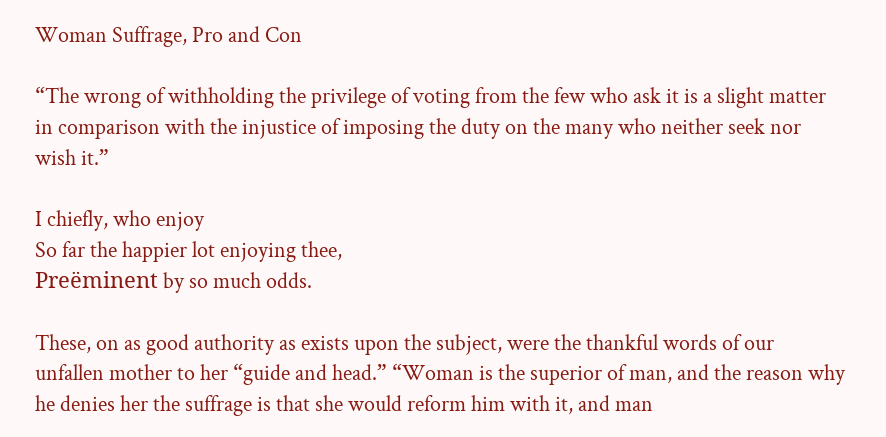Woman Suffrage, Pro and Con

“The wrong of withholding the privilege of voting from the few who ask it is a slight matter in comparison with the injustice of imposing the duty on the many who neither seek nor wish it.”

I chiefly, who enjoy
So far the happier lot enjoying thee,
Preëminent by so much odds.

These, on as good authority as exists upon the subject, were the thankful words of our unfallen mother to her “guide and head.” “Woman is the superior of man, and the reason why he denies her the suffrage is that she would reform him with it, and man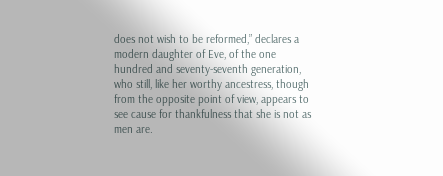does not wish to be reformed,” declares a modern daughter of Eve, of the one hundred and seventy-seventh generation, who still, like her worthy ancestress, though from the opposite point of view, appears to see cause for thankfulness that she is not as men are.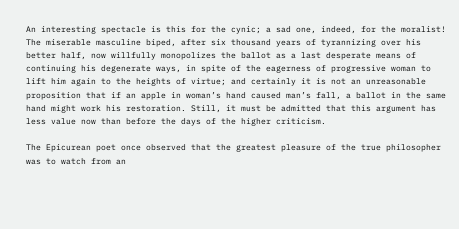An interesting spectacle is this for the cynic; a sad one, indeed, for the moralist! The miserable masculine biped, after six thousand years of tyrannizing over his better half, now willfully monopolizes the ballot as a last desperate means of continuing his degenerate ways, in spite of the eagerness of progressive woman to lift him again to the heights of virtue; and certainly it is not an unreasonable proposition that if an apple in woman’s hand caused man’s fall, a ballot in the same hand might work his restoration. Still, it must be admitted that this argument has less value now than before the days of the higher criticism.

The Epicurean poet once observed that the greatest pleasure of the true philosopher was to watch from an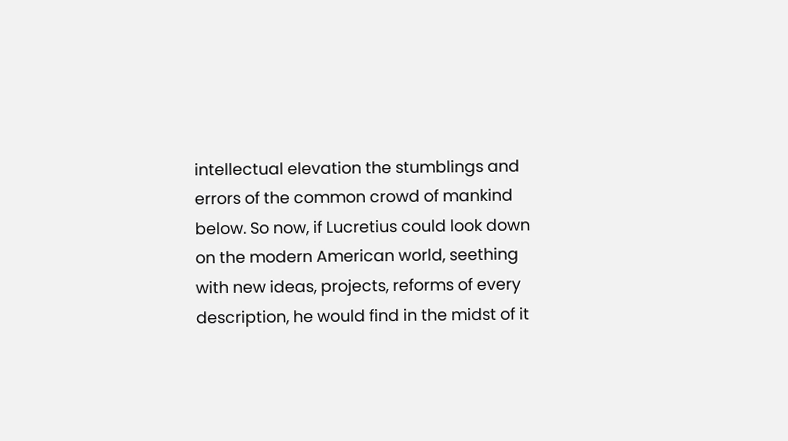intellectual elevation the stumblings and errors of the common crowd of mankind below. So now, if Lucretius could look down on the modern American world, seething with new ideas, projects, reforms of every description, he would find in the midst of it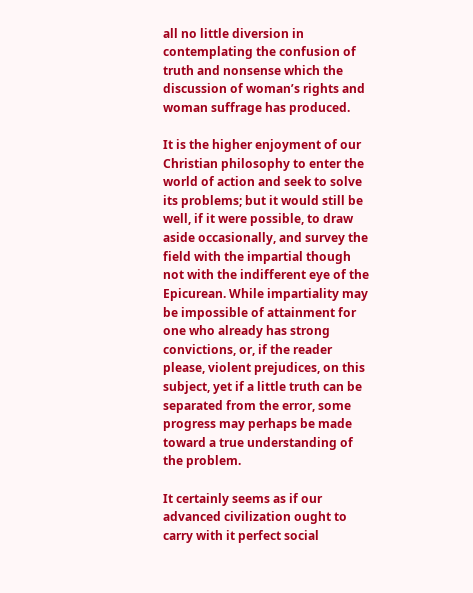all no little diversion in contemplating the confusion of truth and nonsense which the discussion of woman’s rights and woman suffrage has produced.

It is the higher enjoyment of our Christian philosophy to enter the world of action and seek to solve its problems; but it would still be well, if it were possible, to draw aside occasionally, and survey the field with the impartial though not with the indifferent eye of the Epicurean. While impartiality may be impossible of attainment for one who already has strong convictions, or, if the reader please, violent prejudices, on this subject, yet if a little truth can be separated from the error, some progress may perhaps be made toward a true understanding of the problem.

It certainly seems as if our advanced civilization ought to carry with it perfect social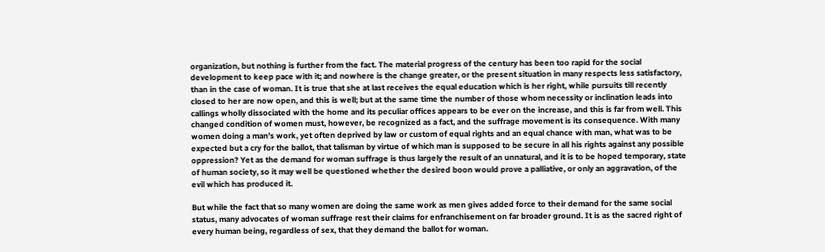organization, but nothing is further from the fact. The material progress of the century has been too rapid for the social development to keep pace with it; and nowhere is the change greater, or the present situation in many respects less satisfactory, than in the case of woman. It is true that she at last receives the equal education which is her right, while pursuits till recently closed to her are now open, and this is well; but at the same time the number of those whom necessity or inclination leads into callings wholly dissociated with the home and its peculiar offices appears to be ever on the increase, and this is far from well. This changed condition of women must, however, be recognized as a fact, and the suffrage movement is its consequence. With many women doing a man’s work, yet often deprived by law or custom of equal rights and an equal chance with man, what was to be expected but a cry for the ballot, that talisman by virtue of which man is supposed to be secure in all his rights against any possible oppression? Yet as the demand for woman suffrage is thus largely the result of an unnatural, and it is to be hoped temporary, state of human society, so it may well be questioned whether the desired boon would prove a palliative, or only an aggravation, of the evil which has produced it.

But while the fact that so many women are doing the same work as men gives added force to their demand for the same social status, many advocates of woman suffrage rest their claims for enfranchisement on far broader ground. It is as the sacred right of every human being, regardless of sex, that they demand the ballot for woman.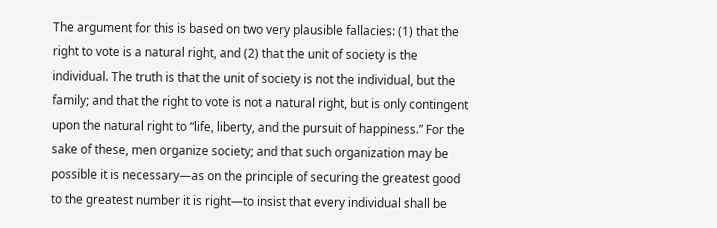The argument for this is based on two very plausible fallacies: (1) that the right to vote is a natural right, and (2) that the unit of society is the individual. The truth is that the unit of society is not the individual, but the family; and that the right to vote is not a natural right, but is only contingent upon the natural right to “life, liberty, and the pursuit of happiness.” For the sake of these, men organize society; and that such organization may be possible it is necessary—as on the principle of securing the greatest good to the greatest number it is right—to insist that every individual shall be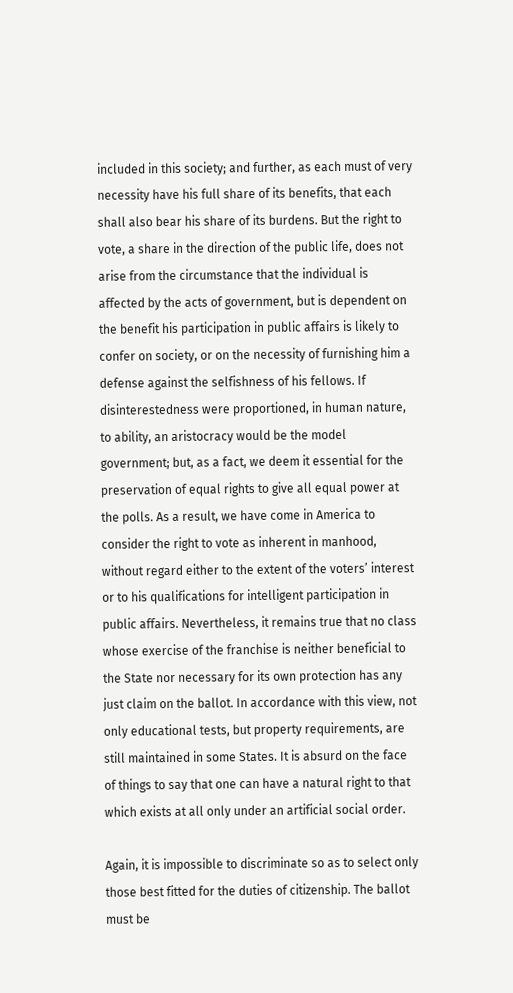included in this society; and further, as each must of very necessity have his full share of its benefits, that each shall also bear his share of its burdens. But the right to vote, a share in the direction of the public life, does not arise from the circumstance that the individual is affected by the acts of government, but is dependent on the benefit his participation in public affairs is likely to confer on society, or on the necessity of furnishing him a defense against the selfishness of his fellows. If disinterestedness were proportioned, in human nature, to ability, an aristocracy would be the model government; but, as a fact, we deem it essential for the preservation of equal rights to give all equal power at the polls. As a result, we have come in America to consider the right to vote as inherent in manhood, without regard either to the extent of the voters’ interest or to his qualifications for intelligent participation in public affairs. Nevertheless, it remains true that no class whose exercise of the franchise is neither beneficial to the State nor necessary for its own protection has any just claim on the ballot. In accordance with this view, not only educational tests, but property requirements, are still maintained in some States. It is absurd on the face of things to say that one can have a natural right to that which exists at all only under an artificial social order.

Again, it is impossible to discriminate so as to select only those best fitted for the duties of citizenship. The ballot must be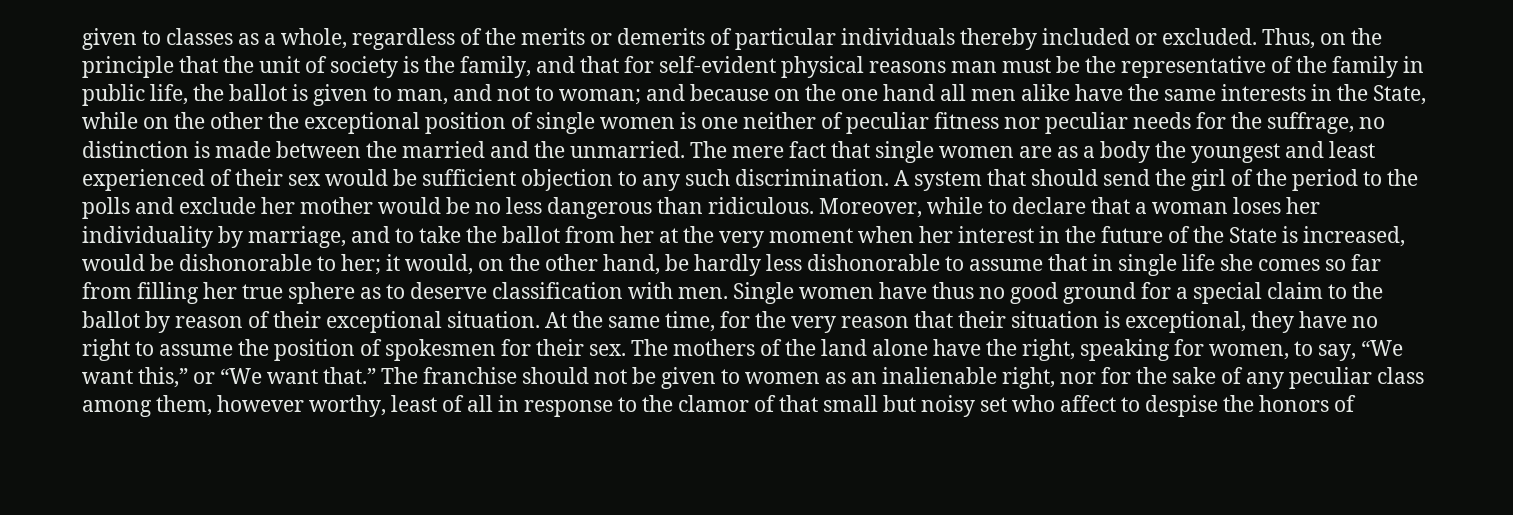given to classes as a whole, regardless of the merits or demerits of particular individuals thereby included or excluded. Thus, on the principle that the unit of society is the family, and that for self-evident physical reasons man must be the representative of the family in public life, the ballot is given to man, and not to woman; and because on the one hand all men alike have the same interests in the State, while on the other the exceptional position of single women is one neither of peculiar fitness nor peculiar needs for the suffrage, no distinction is made between the married and the unmarried. The mere fact that single women are as a body the youngest and least experienced of their sex would be sufficient objection to any such discrimination. A system that should send the girl of the period to the polls and exclude her mother would be no less dangerous than ridiculous. Moreover, while to declare that a woman loses her individuality by marriage, and to take the ballot from her at the very moment when her interest in the future of the State is increased, would be dishonorable to her; it would, on the other hand, be hardly less dishonorable to assume that in single life she comes so far from filling her true sphere as to deserve classification with men. Single women have thus no good ground for a special claim to the ballot by reason of their exceptional situation. At the same time, for the very reason that their situation is exceptional, they have no right to assume the position of spokesmen for their sex. The mothers of the land alone have the right, speaking for women, to say, “We want this,” or “We want that.” The franchise should not be given to women as an inalienable right, nor for the sake of any peculiar class among them, however worthy, least of all in response to the clamor of that small but noisy set who affect to despise the honors of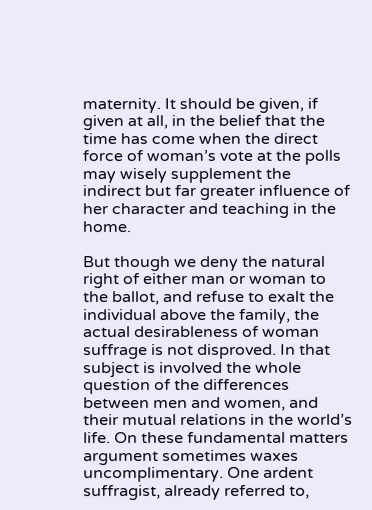maternity. It should be given, if given at all, in the belief that the time has come when the direct force of woman’s vote at the polls may wisely supplement the indirect but far greater influence of her character and teaching in the home.

But though we deny the natural right of either man or woman to the ballot, and refuse to exalt the individual above the family, the actual desirableness of woman suffrage is not disproved. In that subject is involved the whole question of the differences between men and women, and their mutual relations in the world’s life. On these fundamental matters argument sometimes waxes uncomplimentary. One ardent suffragist, already referred to,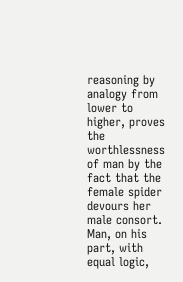reasoning by analogy from lower to higher, proves the worthlessness of man by the fact that the female spider devours her male consort. Man, on his part, with equal logic,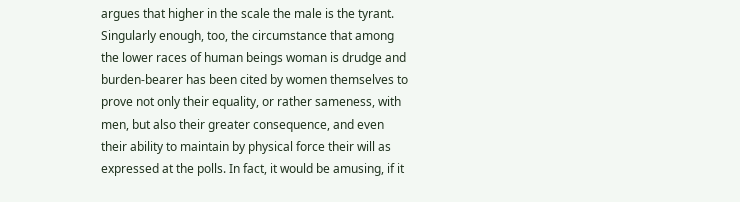argues that higher in the scale the male is the tyrant. Singularly enough, too, the circumstance that among the lower races of human beings woman is drudge and burden-bearer has been cited by women themselves to prove not only their equality, or rather sameness, with men, but also their greater consequence, and even their ability to maintain by physical force their will as expressed at the polls. In fact, it would be amusing, if it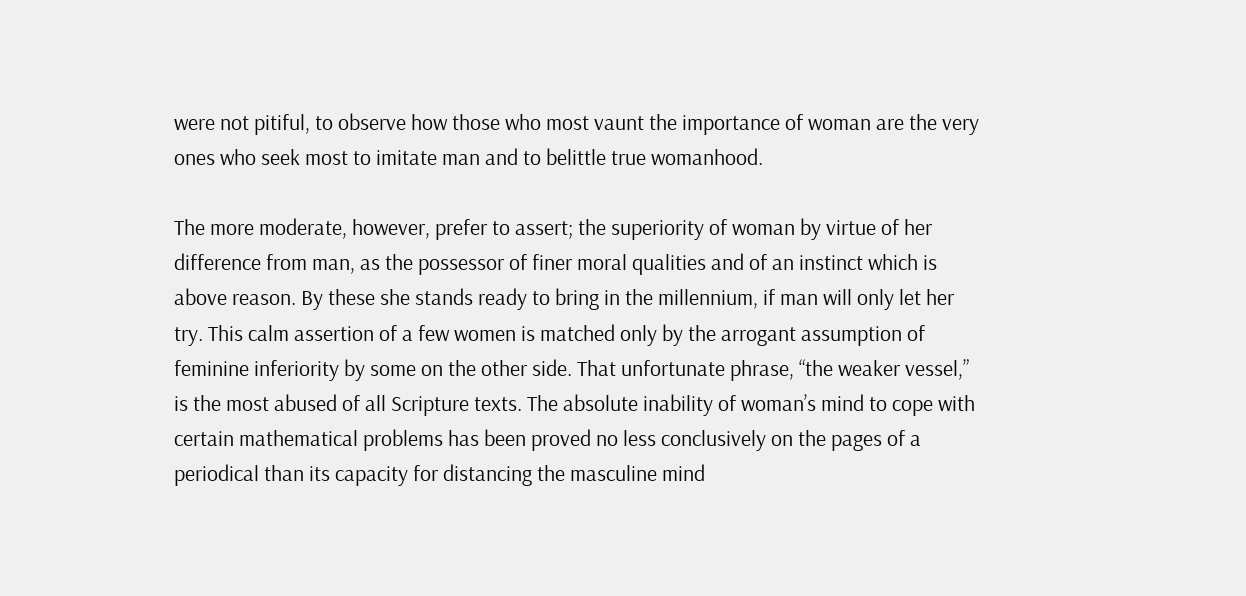were not pitiful, to observe how those who most vaunt the importance of woman are the very ones who seek most to imitate man and to belittle true womanhood.

The more moderate, however, prefer to assert; the superiority of woman by virtue of her difference from man, as the possessor of finer moral qualities and of an instinct which is above reason. By these she stands ready to bring in the millennium, if man will only let her try. This calm assertion of a few women is matched only by the arrogant assumption of feminine inferiority by some on the other side. That unfortunate phrase, “the weaker vessel,” is the most abused of all Scripture texts. The absolute inability of woman’s mind to cope with certain mathematical problems has been proved no less conclusively on the pages of a periodical than its capacity for distancing the masculine mind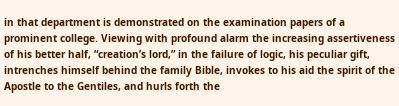in that department is demonstrated on the examination papers of a prominent college. Viewing with profound alarm the increasing assertiveness of his better half, “creation’s lord,” in the failure of logic, his peculiar gift, intrenches himself behind the family Bible, invokes to his aid the spirit of the Apostle to the Gentiles, and hurls forth the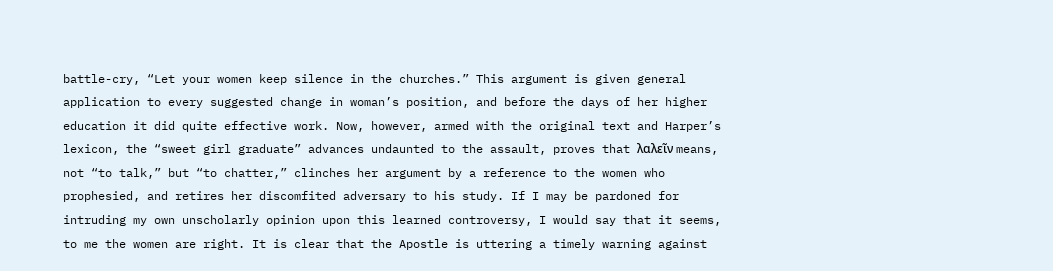battle-cry, “Let your women keep silence in the churches.” This argument is given general application to every suggested change in woman’s position, and before the days of her higher education it did quite effective work. Now, however, armed with the original text and Harper’s lexicon, the “sweet girl graduate” advances undaunted to the assault, proves that λαλεῖν means, not “to talk,” but “to chatter,” clinches her argument by a reference to the women who prophesied, and retires her discomfited adversary to his study. If I may be pardoned for intruding my own unscholarly opinion upon this learned controversy, I would say that it seems, to me the women are right. It is clear that the Apostle is uttering a timely warning against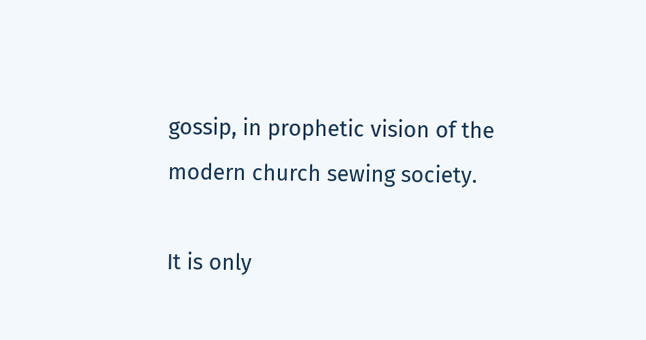gossip, in prophetic vision of the modern church sewing society.

It is only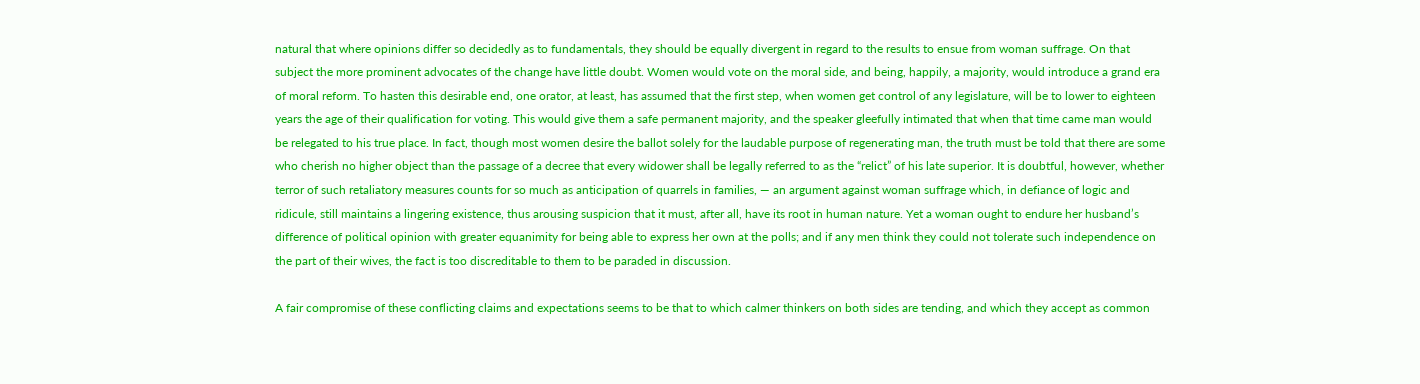natural that where opinions differ so decidedly as to fundamentals, they should be equally divergent in regard to the results to ensue from woman suffrage. On that subject the more prominent advocates of the change have little doubt. Women would vote on the moral side, and being, happily, a majority, would introduce a grand era of moral reform. To hasten this desirable end, one orator, at least, has assumed that the first step, when women get control of any legislature, will be to lower to eighteen years the age of their qualification for voting. This would give them a safe permanent majority, and the speaker gleefully intimated that when that time came man would be relegated to his true place. In fact, though most women desire the ballot solely for the laudable purpose of regenerating man, the truth must be told that there are some who cherish no higher object than the passage of a decree that every widower shall be legally referred to as the “relict” of his late superior. It is doubtful, however, whether terror of such retaliatory measures counts for so much as anticipation of quarrels in families, — an argument against woman suffrage which, in defiance of logic and ridicule, still maintains a lingering existence, thus arousing suspicion that it must, after all, have its root in human nature. Yet a woman ought to endure her husband’s difference of political opinion with greater equanimity for being able to express her own at the polls; and if any men think they could not tolerate such independence on the part of their wives, the fact is too discreditable to them to be paraded in discussion.

A fair compromise of these conflicting claims and expectations seems to be that to which calmer thinkers on both sides are tending, and which they accept as common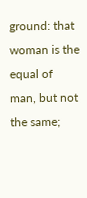ground: that woman is the equal of man, but not the same;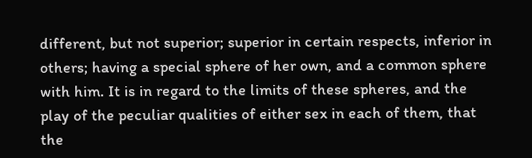different, but not superior; superior in certain respects, inferior in others; having a special sphere of her own, and a common sphere with him. It is in regard to the limits of these spheres, and the play of the peculiar qualities of either sex in each of them, that the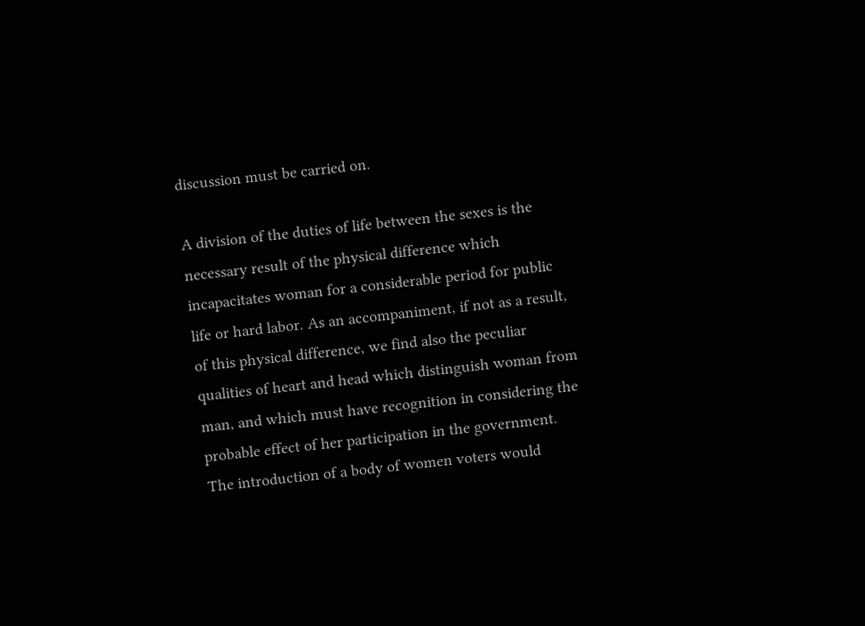discussion must be carried on.

A division of the duties of life between the sexes is the necessary result of the physical difference which incapacitates woman for a considerable period for public life or hard labor. As an accompaniment, if not as a result, of this physical difference, we find also the peculiar qualities of heart and head which distinguish woman from man, and which must have recognition in considering the probable effect of her participation in the government. The introduction of a body of women voters would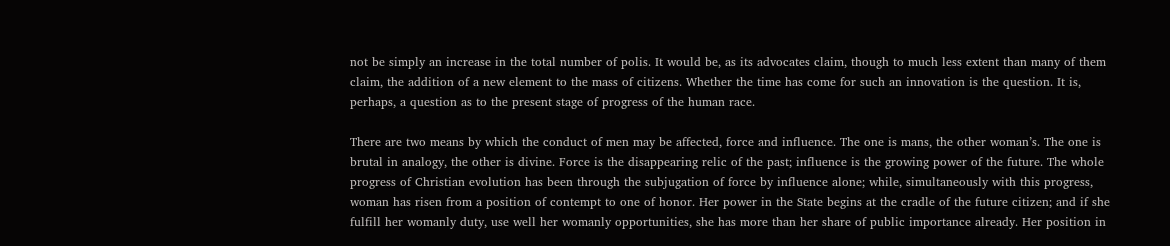not be simply an increase in the total number of polis. It would be, as its advocates claim, though to much less extent than many of them claim, the addition of a new element to the mass of citizens. Whether the time has come for such an innovation is the question. It is, perhaps, a question as to the present stage of progress of the human race.

There are two means by which the conduct of men may be affected, force and influence. The one is mans, the other woman’s. The one is brutal in analogy, the other is divine. Force is the disappearing relic of the past; influence is the growing power of the future. The whole progress of Christian evolution has been through the subjugation of force by influence alone; while, simultaneously with this progress, woman has risen from a position of contempt to one of honor. Her power in the State begins at the cradle of the future citizen; and if she fulfill her womanly duty, use well her womanly opportunities, she has more than her share of public importance already. Her position in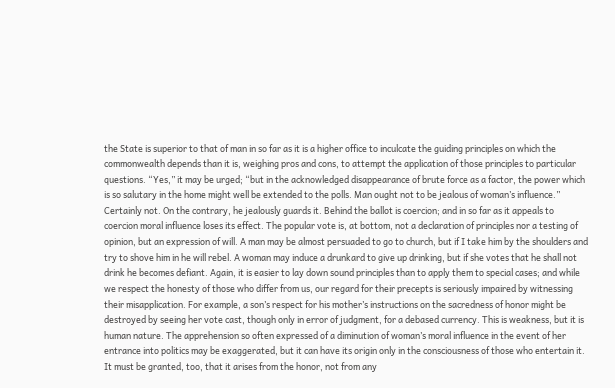the State is superior to that of man in so far as it is a higher office to inculcate the guiding principles on which the commonwealth depends than it is, weighing pros and cons, to attempt the application of those principles to particular questions. “Yes,” it may be urged; “but in the acknowledged disappearance of brute force as a factor, the power which is so salutary in the home might well be extended to the polls. Man ought not to be jealous of woman’s influence.” Certainly not. On the contrary, he jealously guards it. Behind the ballot is coercion; and in so far as it appeals to coercion moral influence loses its effect. The popular vote is, at bottom, not a declaration of principles nor a testing of opinion, but an expression of will. A man may be almost persuaded to go to church, but if I take him by the shoulders and try to shove him in he will rebel. A woman may induce a drunkard to give up drinking, but if she votes that he shall not drink he becomes defiant. Again, it is easier to lay down sound principles than to apply them to special cases; and while we respect the honesty of those who differ from us, our regard for their precepts is seriously impaired by witnessing their misapplication. For example, a son’s respect for his mother’s instructions on the sacredness of honor might be destroyed by seeing her vote cast, though only in error of judgment, for a debased currency. This is weakness, but it is human nature. The apprehension so often expressed of a diminution of woman’s moral influence in the event of her entrance into politics may be exaggerated, but it can have its origin only in the consciousness of those who entertain it. It must be granted, too, that it arises from the honor, not from any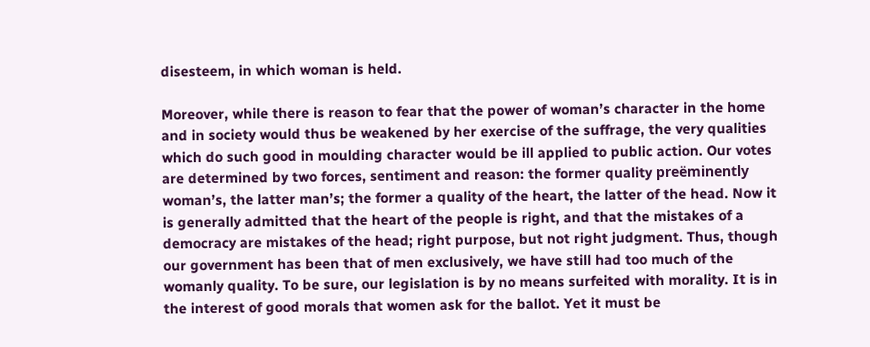disesteem, in which woman is held.

Moreover, while there is reason to fear that the power of woman’s character in the home and in society would thus be weakened by her exercise of the suffrage, the very qualities which do such good in moulding character would be ill applied to public action. Our votes are determined by two forces, sentiment and reason: the former quality preëminently woman’s, the latter man’s; the former a quality of the heart, the latter of the head. Now it is generally admitted that the heart of the people is right, and that the mistakes of a democracy are mistakes of the head; right purpose, but not right judgment. Thus, though our government has been that of men exclusively, we have still had too much of the womanly quality. To be sure, our legislation is by no means surfeited with morality. It is in the interest of good morals that women ask for the ballot. Yet it must be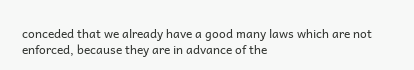conceded that we already have a good many laws which are not enforced, because they are in advance of the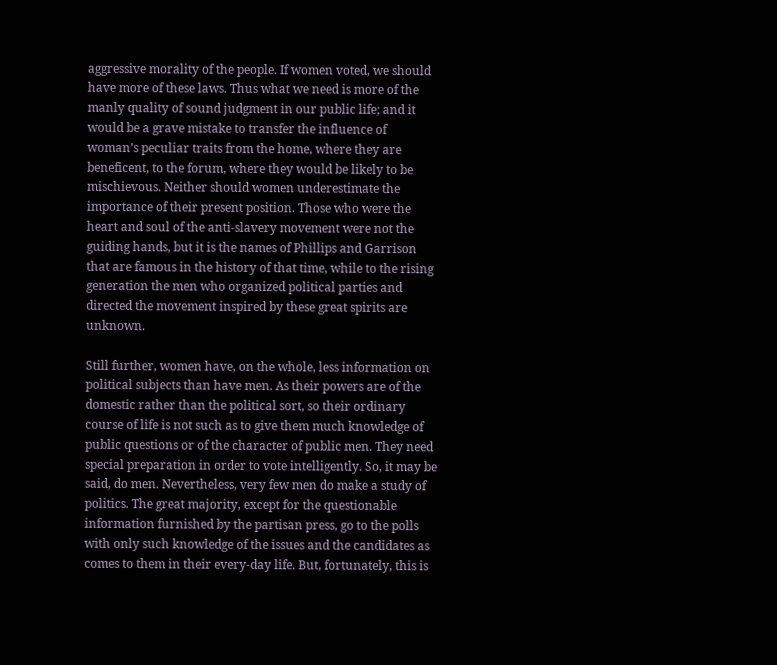aggressive morality of the people. If women voted, we should have more of these laws. Thus what we need is more of the manly quality of sound judgment in our public life; and it would be a grave mistake to transfer the influence of woman’s peculiar traits from the home, where they are beneficent, to the forum, where they would be likely to be mischievous. Neither should women underestimate the importance of their present position. Those who were the heart and soul of the anti-slavery movement were not the guiding hands, but it is the names of Phillips and Garrison that are famous in the history of that time, while to the rising generation the men who organized political parties and directed the movement inspired by these great spirits are unknown.

Still further, women have, on the whole, less information on political subjects than have men. As their powers are of the domestic rather than the political sort, so their ordinary course of life is not such as to give them much knowledge of public questions or of the character of public men. They need special preparation in order to vote intelligently. So, it may be said, do men. Nevertheless, very few men do make a study of politics. The great majority, except for the questionable information furnished by the partisan press, go to the polls with only such knowledge of the issues and the candidates as comes to them in their every-day life. But, fortunately, this is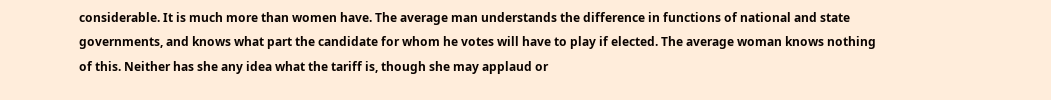considerable. It is much more than women have. The average man understands the difference in functions of national and state governments, and knows what part the candidate for whom he votes will have to play if elected. The average woman knows nothing of this. Neither has she any idea what the tariff is, though she may applaud or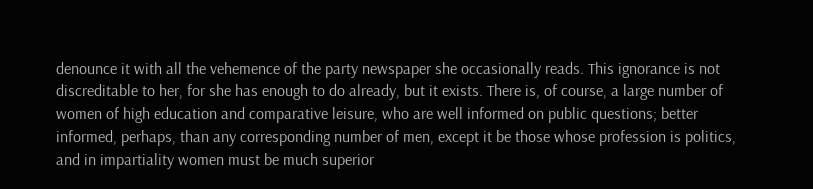denounce it with all the vehemence of the party newspaper she occasionally reads. This ignorance is not discreditable to her, for she has enough to do already, but it exists. There is, of course, a large number of women of high education and comparative leisure, who are well informed on public questions; better informed, perhaps, than any corresponding number of men, except it be those whose profession is politics, and in impartiality women must be much superior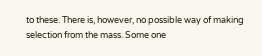to these. There is, however, no possible way of making selection from the mass. Some one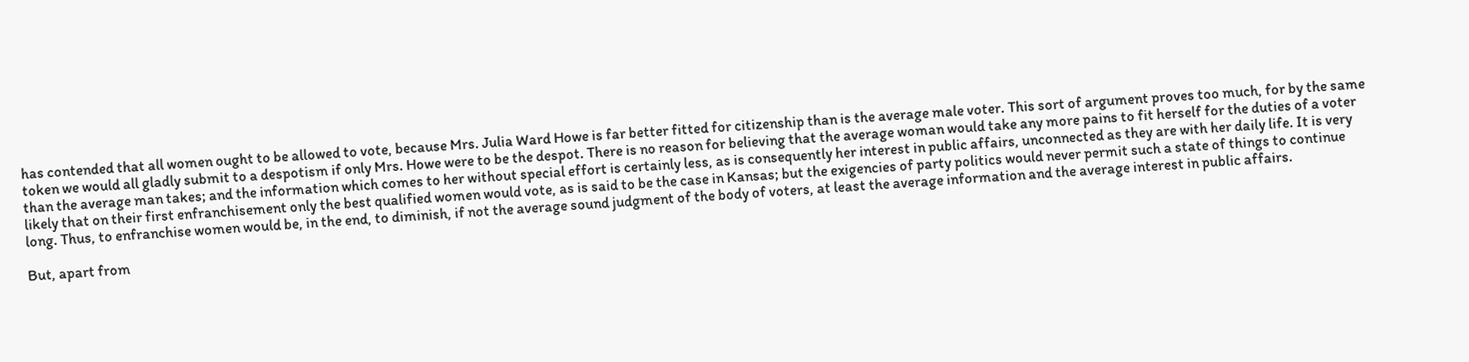has contended that all women ought to be allowed to vote, because Mrs. Julia Ward Howe is far better fitted for citizenship than is the average male voter. This sort of argument proves too much, for by the same token we would all gladly submit to a despotism if only Mrs. Howe were to be the despot. There is no reason for believing that the average woman would take any more pains to fit herself for the duties of a voter than the average man takes; and the information which comes to her without special effort is certainly less, as is consequently her interest in public affairs, unconnected as they are with her daily life. It is very likely that on their first enfranchisement only the best qualified women would vote, as is said to be the case in Kansas; but the exigencies of party politics would never permit such a state of things to continue long. Thus, to enfranchise women would be, in the end, to diminish, if not the average sound judgment of the body of voters, at least the average information and the average interest in public affairs.

But, apart from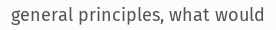general principles, what would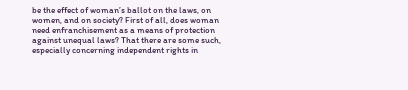be the effect of woman’s ballot on the laws, on women, and on society? First of all, does woman need enfranchisement as a means of protection against unequal laws? That there are some such, especially concerning independent rights in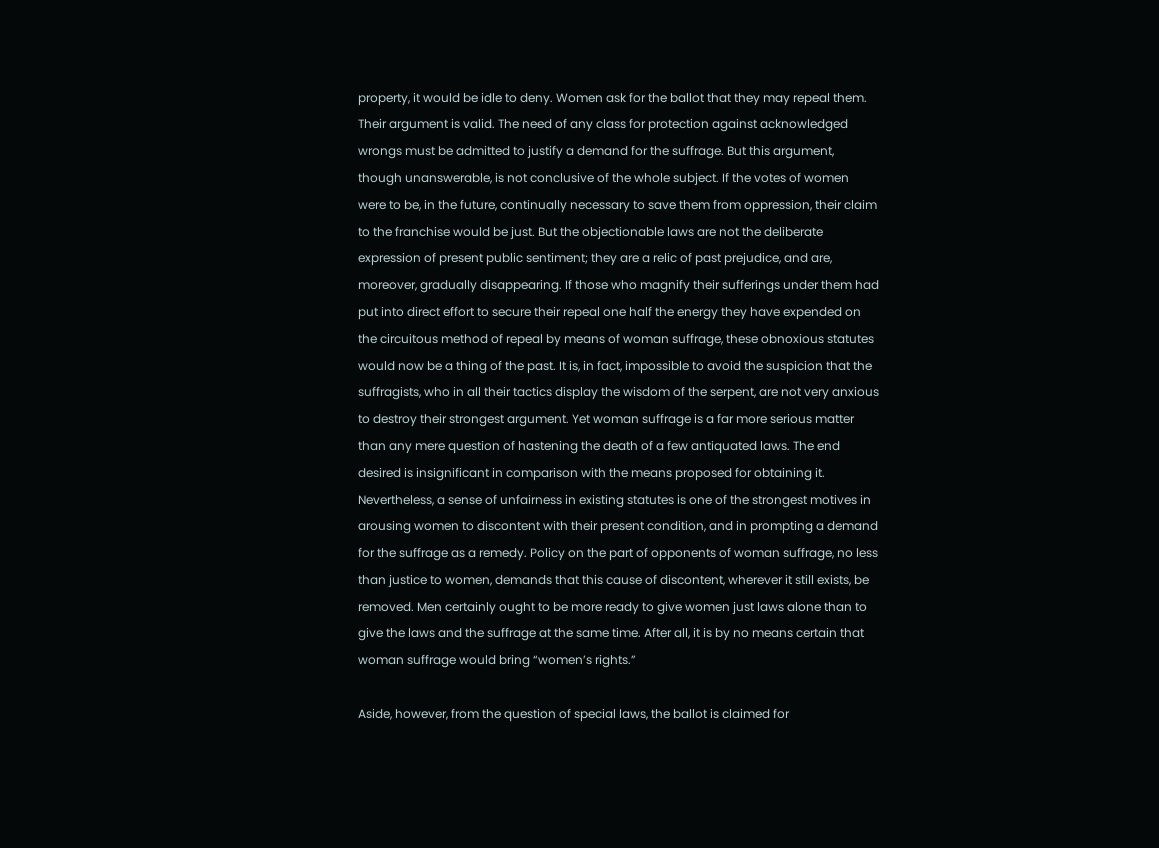property, it would be idle to deny. Women ask for the ballot that they may repeal them. Their argument is valid. The need of any class for protection against acknowledged wrongs must be admitted to justify a demand for the suffrage. But this argument, though unanswerable, is not conclusive of the whole subject. If the votes of women were to be, in the future, continually necessary to save them from oppression, their claim to the franchise would be just. But the objectionable laws are not the deliberate expression of present public sentiment; they are a relic of past prejudice, and are, moreover, gradually disappearing. If those who magnify their sufferings under them had put into direct effort to secure their repeal one half the energy they have expended on the circuitous method of repeal by means of woman suffrage, these obnoxious statutes would now be a thing of the past. It is, in fact, impossible to avoid the suspicion that the suffragists, who in all their tactics display the wisdom of the serpent, are not very anxious to destroy their strongest argument. Yet woman suffrage is a far more serious matter than any mere question of hastening the death of a few antiquated laws. The end desired is insignificant in comparison with the means proposed for obtaining it. Nevertheless, a sense of unfairness in existing statutes is one of the strongest motives in arousing women to discontent with their present condition, and in prompting a demand for the suffrage as a remedy. Policy on the part of opponents of woman suffrage, no less than justice to women, demands that this cause of discontent, wherever it still exists, be removed. Men certainly ought to be more ready to give women just laws alone than to give the laws and the suffrage at the same time. After all, it is by no means certain that woman suffrage would bring “women’s rights.”

Aside, however, from the question of special laws, the ballot is claimed for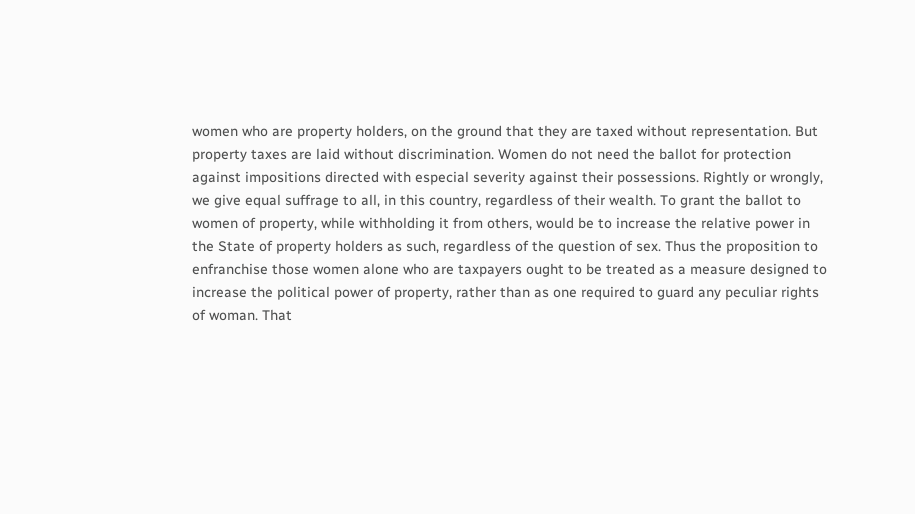women who are property holders, on the ground that they are taxed without representation. But property taxes are laid without discrimination. Women do not need the ballot for protection against impositions directed with especial severity against their possessions. Rightly or wrongly, we give equal suffrage to all, in this country, regardless of their wealth. To grant the ballot to women of property, while withholding it from others, would be to increase the relative power in the State of property holders as such, regardless of the question of sex. Thus the proposition to enfranchise those women alone who are taxpayers ought to be treated as a measure designed to increase the political power of property, rather than as one required to guard any peculiar rights of woman. That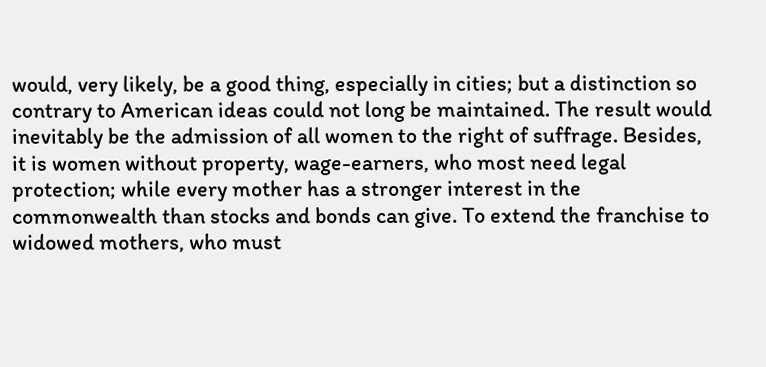would, very likely, be a good thing, especially in cities; but a distinction so contrary to American ideas could not long be maintained. The result would inevitably be the admission of all women to the right of suffrage. Besides, it is women without property, wage-earners, who most need legal protection; while every mother has a stronger interest in the commonwealth than stocks and bonds can give. To extend the franchise to widowed mothers, who must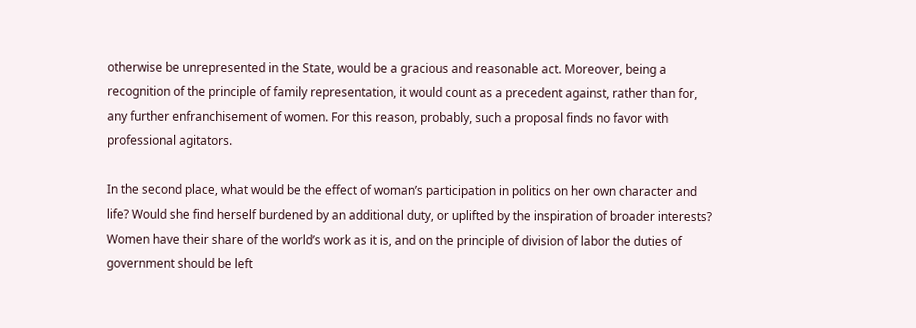otherwise be unrepresented in the State, would be a gracious and reasonable act. Moreover, being a recognition of the principle of family representation, it would count as a precedent against, rather than for, any further enfranchisement of women. For this reason, probably, such a proposal finds no favor with professional agitators.

In the second place, what would be the effect of woman’s participation in politics on her own character and life? Would she find herself burdened by an additional duty, or uplifted by the inspiration of broader interests? Women have their share of the world’s work as it is, and on the principle of division of labor the duties of government should be left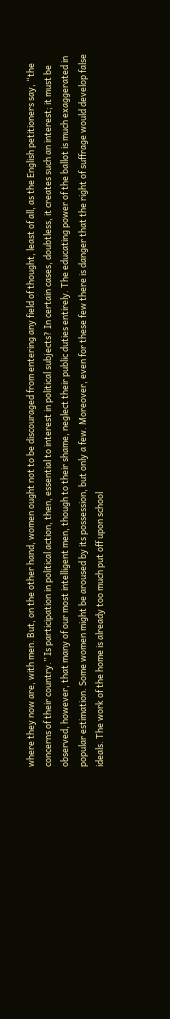where they now are, with men. But, on the other hand, women ought not to be discouraged from entering any field of thought, least of all, as the English petitioners say, “the concerns of their country.” Is participation in political action, then, essential to interest in political subjects? In certain cases, doubtless, it creates such an interest; it must be observed, however, that many of our most intelligent men, though to their shame, neglect their public duties entirely. The educating power of the ballot is much exaggerated in popular estimation. Some women might be aroused by its possession, but only a few. Moreover, even for these few there is danger that the right of suffrage would develop false ideals. The work of the home is already too much put off upon school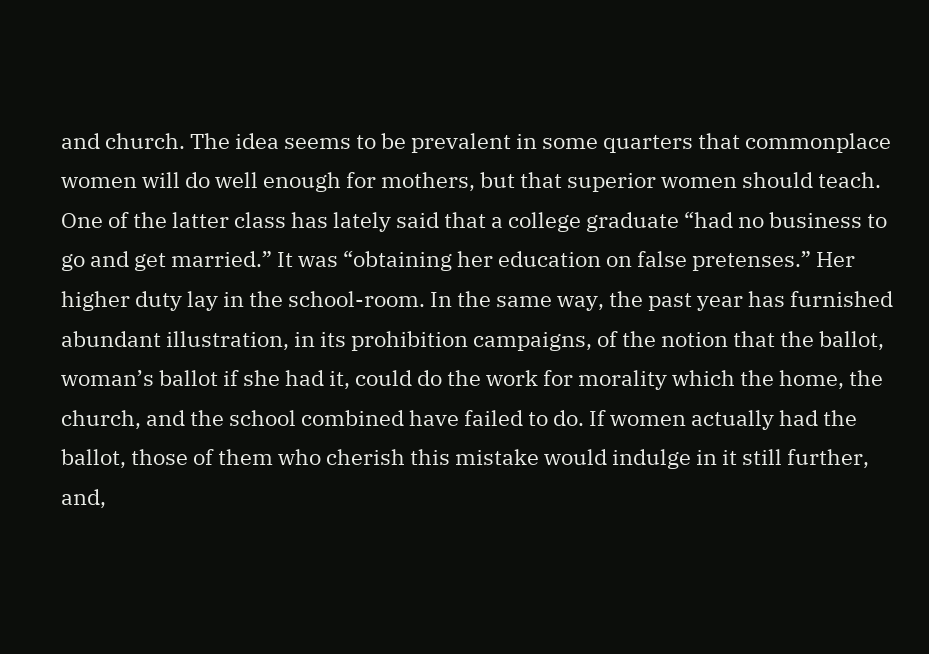and church. The idea seems to be prevalent in some quarters that commonplace women will do well enough for mothers, but that superior women should teach. One of the latter class has lately said that a college graduate “had no business to go and get married.” It was “obtaining her education on false pretenses.” Her higher duty lay in the school-room. In the same way, the past year has furnished abundant illustration, in its prohibition campaigns, of the notion that the ballot, woman’s ballot if she had it, could do the work for morality which the home, the church, and the school combined have failed to do. If women actually had the ballot, those of them who cherish this mistake would indulge in it still further, and,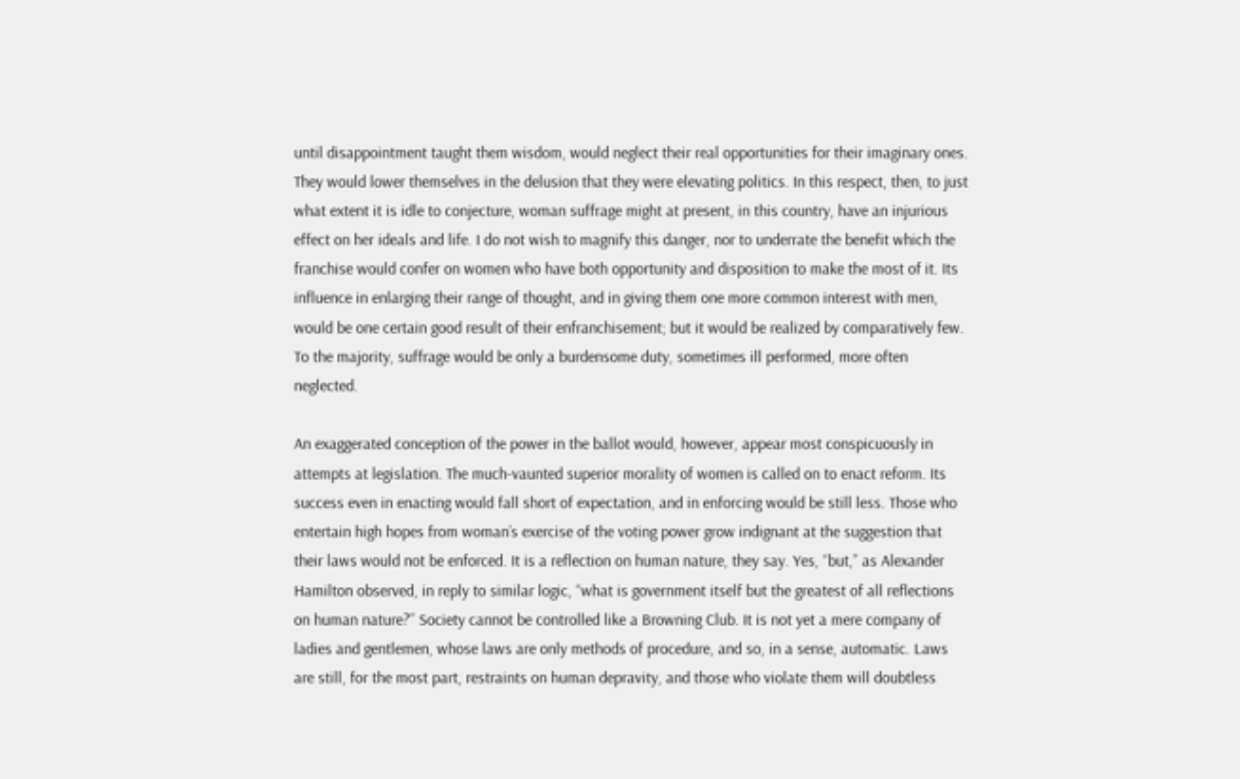until disappointment taught them wisdom, would neglect their real opportunities for their imaginary ones. They would lower themselves in the delusion that they were elevating politics. In this respect, then, to just what extent it is idle to conjecture, woman suffrage might at present, in this country, have an injurious effect on her ideals and life. I do not wish to magnify this danger, nor to underrate the benefit which the franchise would confer on women who have both opportunity and disposition to make the most of it. Its influence in enlarging their range of thought, and in giving them one more common interest with men, would be one certain good result of their enfranchisement; but it would be realized by comparatively few. To the majority, suffrage would be only a burdensome duty, sometimes ill performed, more often neglected.

An exaggerated conception of the power in the ballot would, however, appear most conspicuously in attempts at legislation. The much-vaunted superior morality of women is called on to enact reform. Its success even in enacting would fall short of expectation, and in enforcing would be still less. Those who entertain high hopes from woman’s exercise of the voting power grow indignant at the suggestion that their laws would not be enforced. It is a reflection on human nature, they say. Yes, “but,” as Alexander Hamilton observed, in reply to similar logic, “what is government itself but the greatest of all reflections on human nature?” Society cannot be controlled like a Browning Club. It is not yet a mere company of ladies and gentlemen, whose laws are only methods of procedure, and so, in a sense, automatic. Laws are still, for the most part, restraints on human depravity, and those who violate them will doubtless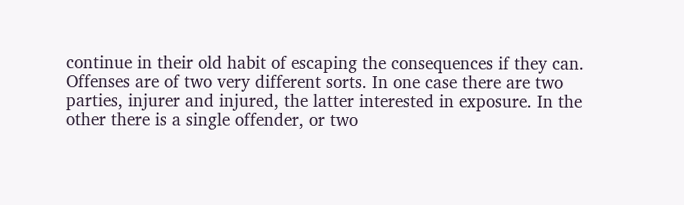continue in their old habit of escaping the consequences if they can. Offenses are of two very different sorts. In one case there are two parties, injurer and injured, the latter interested in exposure. In the other there is a single offender, or two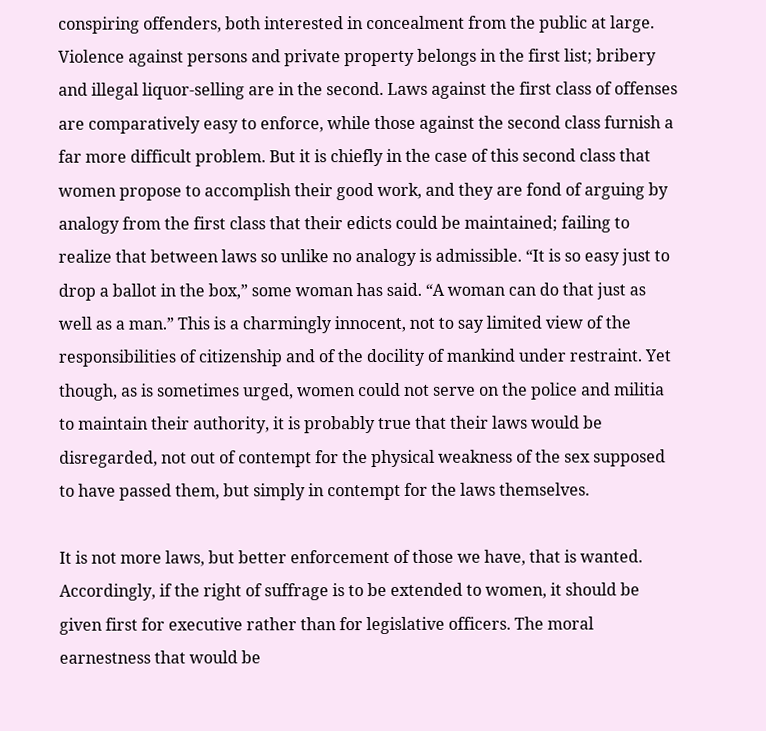conspiring offenders, both interested in concealment from the public at large. Violence against persons and private property belongs in the first list; bribery and illegal liquor-selling are in the second. Laws against the first class of offenses are comparatively easy to enforce, while those against the second class furnish a far more difficult problem. But it is chiefly in the case of this second class that women propose to accomplish their good work, and they are fond of arguing by analogy from the first class that their edicts could be maintained; failing to realize that between laws so unlike no analogy is admissible. “It is so easy just to drop a ballot in the box,” some woman has said. “A woman can do that just as well as a man.” This is a charmingly innocent, not to say limited view of the responsibilities of citizenship and of the docility of mankind under restraint. Yet though, as is sometimes urged, women could not serve on the police and militia to maintain their authority, it is probably true that their laws would be disregarded, not out of contempt for the physical weakness of the sex supposed to have passed them, but simply in contempt for the laws themselves.

It is not more laws, but better enforcement of those we have, that is wanted. Accordingly, if the right of suffrage is to be extended to women, it should be given first for executive rather than for legislative officers. The moral earnestness that would be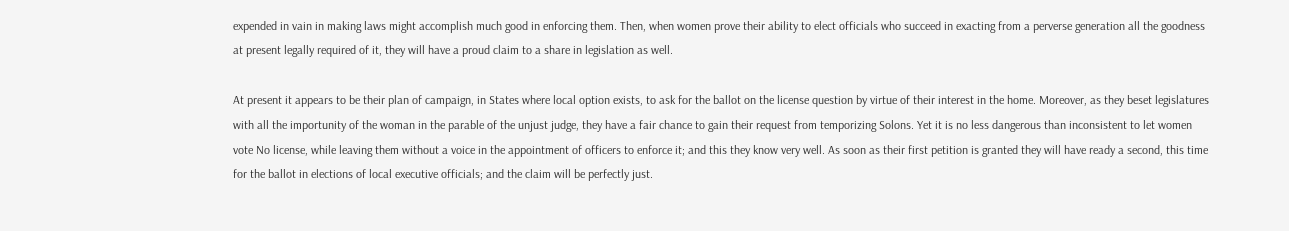expended in vain in making laws might accomplish much good in enforcing them. Then, when women prove their ability to elect officials who succeed in exacting from a perverse generation all the goodness at present legally required of it, they will have a proud claim to a share in legislation as well.

At present it appears to be their plan of campaign, in States where local option exists, to ask for the ballot on the license question by virtue of their interest in the home. Moreover, as they beset legislatures with all the importunity of the woman in the parable of the unjust judge, they have a fair chance to gain their request from temporizing Solons. Yet it is no less dangerous than inconsistent to let women vote No license, while leaving them without a voice in the appointment of officers to enforce it; and this they know very well. As soon as their first petition is granted they will have ready a second, this time for the ballot in elections of local executive officials; and the claim will be perfectly just.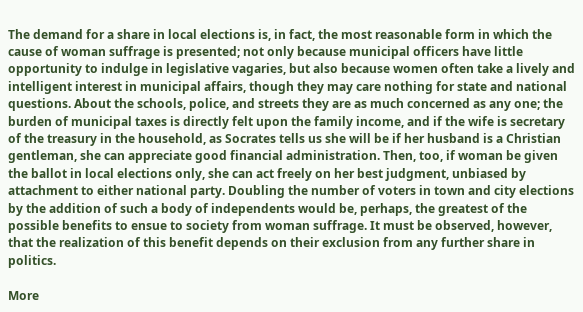The demand for a share in local elections is, in fact, the most reasonable form in which the cause of woman suffrage is presented; not only because municipal officers have little opportunity to indulge in legislative vagaries, but also because women often take a lively and intelligent interest in municipal affairs, though they may care nothing for state and national questions. About the schools, police, and streets they are as much concerned as any one; the burden of municipal taxes is directly felt upon the family income, and if the wife is secretary of the treasury in the household, as Socrates tells us she will be if her husband is a Christian gentleman, she can appreciate good financial administration. Then, too, if woman be given the ballot in local elections only, she can act freely on her best judgment, unbiased by attachment to either national party. Doubling the number of voters in town and city elections by the addition of such a body of independents would be, perhaps, the greatest of the possible benefits to ensue to society from woman suffrage. It must be observed, however, that the realization of this benefit depends on their exclusion from any further share in politics.

More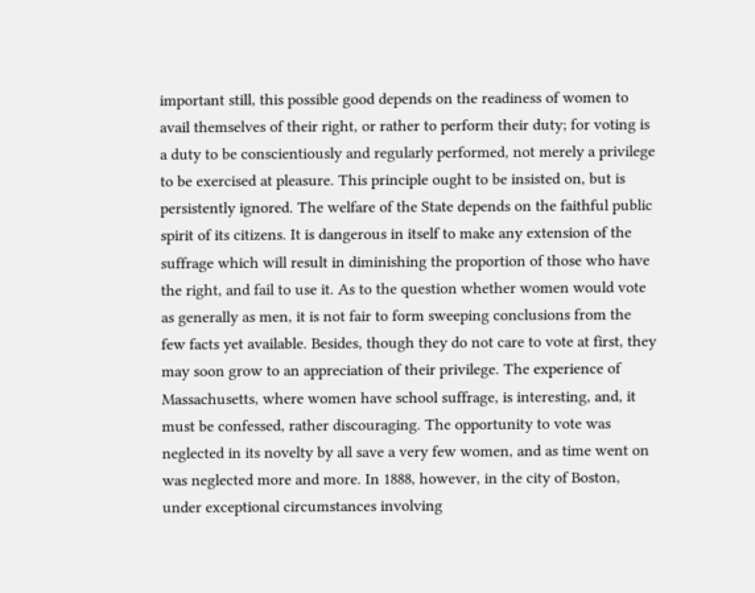important still, this possible good depends on the readiness of women to avail themselves of their right, or rather to perform their duty; for voting is a duty to be conscientiously and regularly performed, not merely a privilege to be exercised at pleasure. This principle ought to be insisted on, but is persistently ignored. The welfare of the State depends on the faithful public spirit of its citizens. It is dangerous in itself to make any extension of the suffrage which will result in diminishing the proportion of those who have the right, and fail to use it. As to the question whether women would vote as generally as men, it is not fair to form sweeping conclusions from the few facts yet available. Besides, though they do not care to vote at first, they may soon grow to an appreciation of their privilege. The experience of Massachusetts, where women have school suffrage, is interesting, and, it must be confessed, rather discouraging. The opportunity to vote was neglected in its novelty by all save a very few women, and as time went on was neglected more and more. In 1888, however, in the city of Boston, under exceptional circumstances involving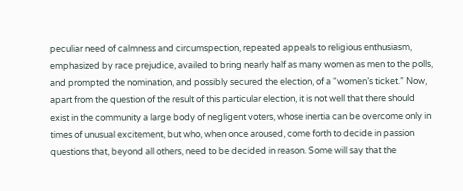peculiar need of calmness and circumspection, repeated appeals to religious enthusiasm, emphasized by race prejudice, availed to bring nearly half as many women as men to the polls, and prompted the nomination, and possibly secured the election, of a “women’s ticket.” Now, apart from the question of the result of this particular election, it is not well that there should exist in the community a large body of negligent voters, whose inertia can be overcome only in times of unusual excitement, but who, when once aroused, come forth to decide in passion questions that, beyond all others, need to be decided in reason. Some will say that the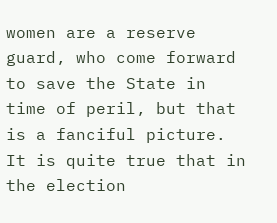women are a reserve guard, who come forward to save the State in time of peril, but that is a fanciful picture. It is quite true that in the election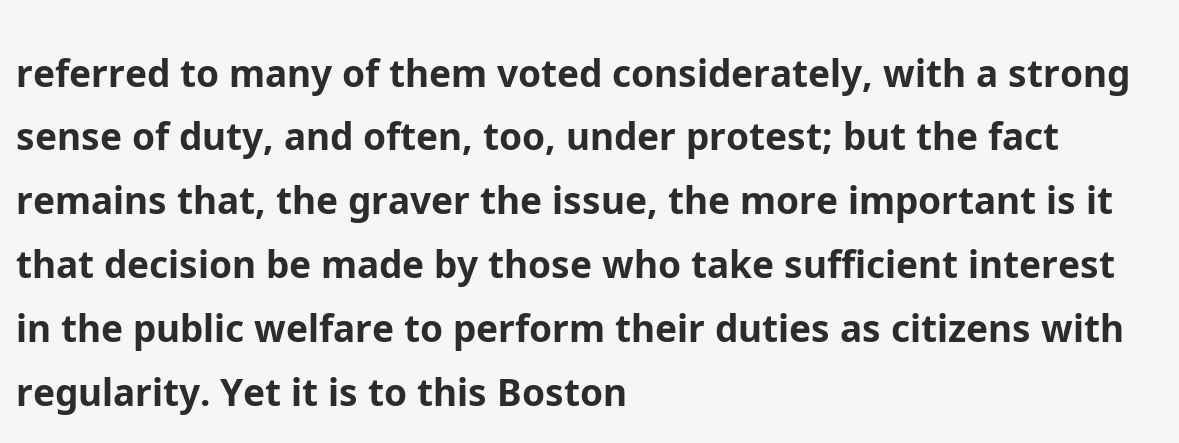referred to many of them voted considerately, with a strong sense of duty, and often, too, under protest; but the fact remains that, the graver the issue, the more important is it that decision be made by those who take sufficient interest in the public welfare to perform their duties as citizens with regularity. Yet it is to this Boston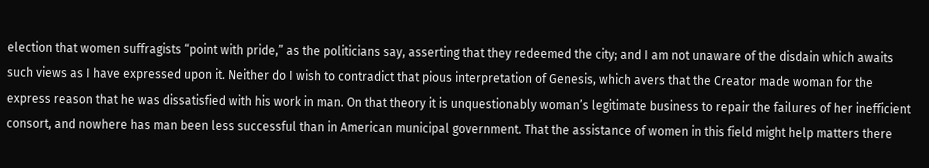election that women suffragists “point with pride,” as the politicians say, asserting that they redeemed the city; and I am not unaware of the disdain which awaits such views as I have expressed upon it. Neither do I wish to contradict that pious interpretation of Genesis, which avers that the Creator made woman for the express reason that he was dissatisfied with his work in man. On that theory it is unquestionably woman’s legitimate business to repair the failures of her inefficient consort, and nowhere has man been less successful than in American municipal government. That the assistance of women in this field might help matters there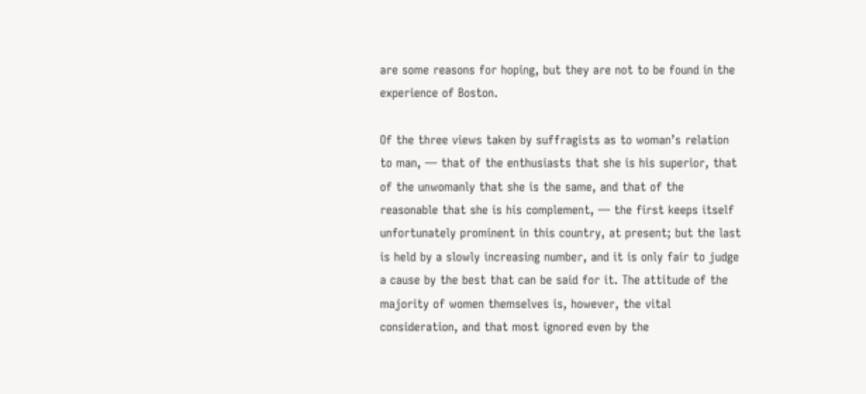are some reasons for hoping, but they are not to be found in the experience of Boston.

Of the three views taken by suffragists as to woman’s relation to man, — that of the enthusiasts that she is his superior, that of the unwomanly that she is the same, and that of the reasonable that she is his complement, — the first keeps itself unfortunately prominent in this country, at present; but the last is held by a slowly increasing number, and it is only fair to judge a cause by the best that can be said for it. The attitude of the majority of women themselves is, however, the vital consideration, and that most ignored even by the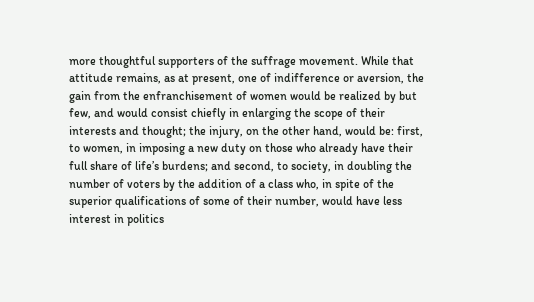more thoughtful supporters of the suffrage movement. While that attitude remains, as at present, one of indifference or aversion, the gain from the enfranchisement of women would be realized by but few, and would consist chiefly in enlarging the scope of their interests and thought; the injury, on the other hand, would be: first, to women, in imposing a new duty on those who already have their full share of life’s burdens; and second, to society, in doubling the number of voters by the addition of a class who, in spite of the superior qualifications of some of their number, would have less interest in politics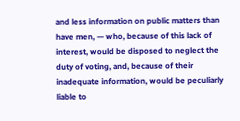and less information on public matters than have men, — who, because of this lack of interest, would be disposed to neglect the duty of voting, and, because of their inadequate information, would be peculiarly liable to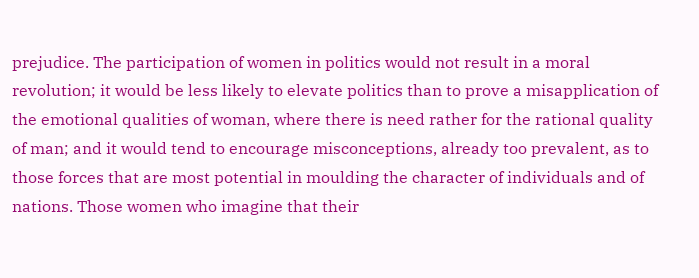prejudice. The participation of women in politics would not result in a moral revolution; it would be less likely to elevate politics than to prove a misapplication of the emotional qualities of woman, where there is need rather for the rational quality of man; and it would tend to encourage misconceptions, already too prevalent, as to those forces that are most potential in moulding the character of individuals and of nations. Those women who imagine that their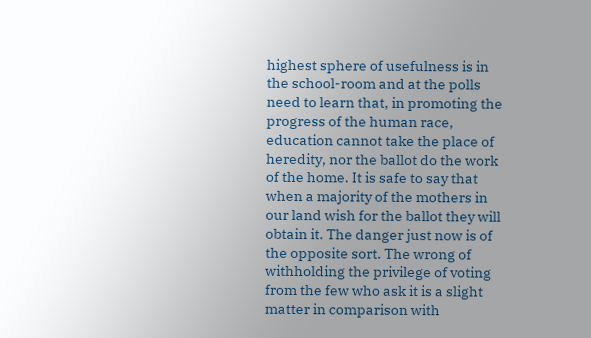highest sphere of usefulness is in the school-room and at the polls need to learn that, in promoting the progress of the human race, education cannot take the place of heredity, nor the ballot do the work of the home. It is safe to say that when a majority of the mothers in our land wish for the ballot they will obtain it. The danger just now is of the opposite sort. The wrong of withholding the privilege of voting from the few who ask it is a slight matter in comparison with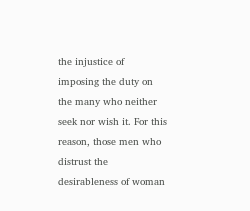the injustice of imposing the duty on the many who neither seek nor wish it. For this reason, those men who distrust the desirableness of woman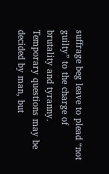suffrage beg leave to plead “not guilty” to the charge of brutality and tyranny. Temporary questions may be decided by man, but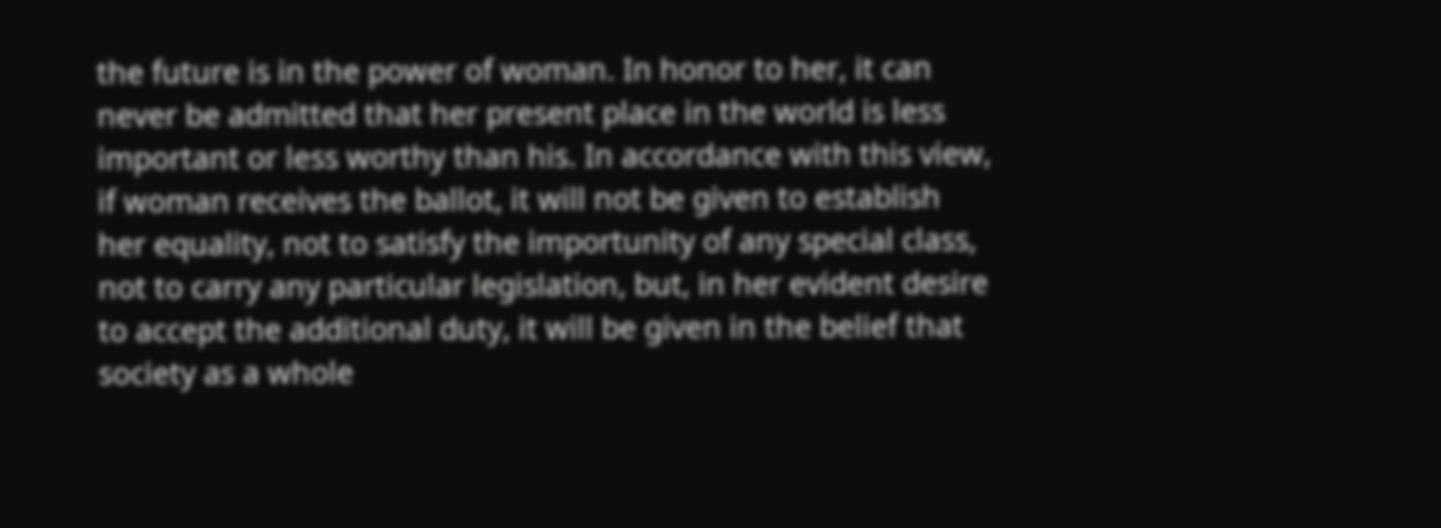the future is in the power of woman. In honor to her, it can never be admitted that her present place in the world is less important or less worthy than his. In accordance with this view, if woman receives the ballot, it will not be given to establish her equality, not to satisfy the importunity of any special class, not to carry any particular legislation, but, in her evident desire to accept the additional duty, it will be given in the belief that society as a whole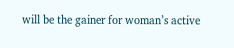will be the gainer for woman’s active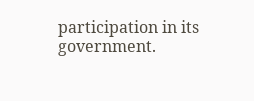participation in its government.